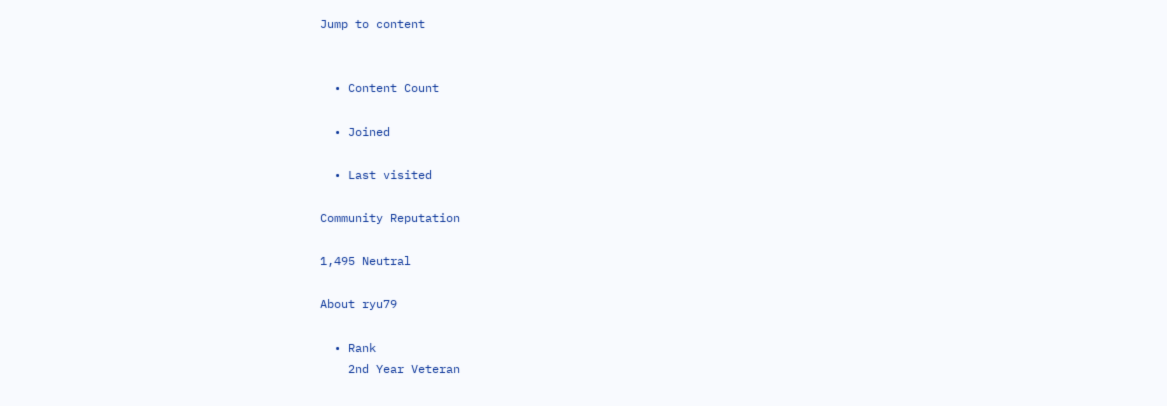Jump to content


  • Content Count

  • Joined

  • Last visited

Community Reputation

1,495 Neutral

About ryu79

  • Rank
    2nd Year Veteran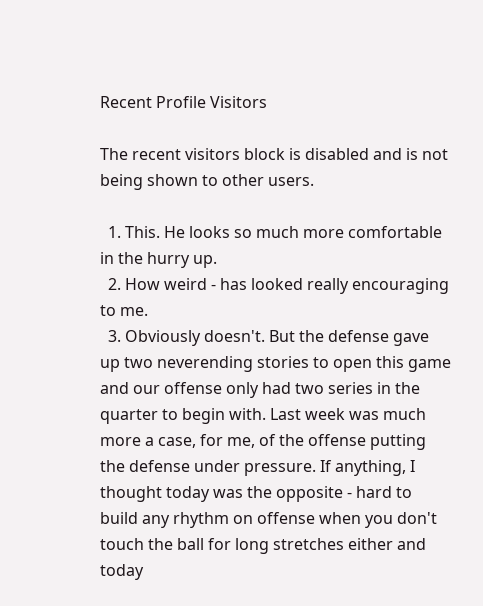Recent Profile Visitors

The recent visitors block is disabled and is not being shown to other users.

  1. This. He looks so much more comfortable in the hurry up.
  2. How weird - has looked really encouraging to me.
  3. Obviously doesn't. But the defense gave up two neverending stories to open this game and our offense only had two series in the quarter to begin with. Last week was much more a case, for me, of the offense putting the defense under pressure. If anything, I thought today was the opposite - hard to build any rhythm on offense when you don't touch the ball for long stretches either and today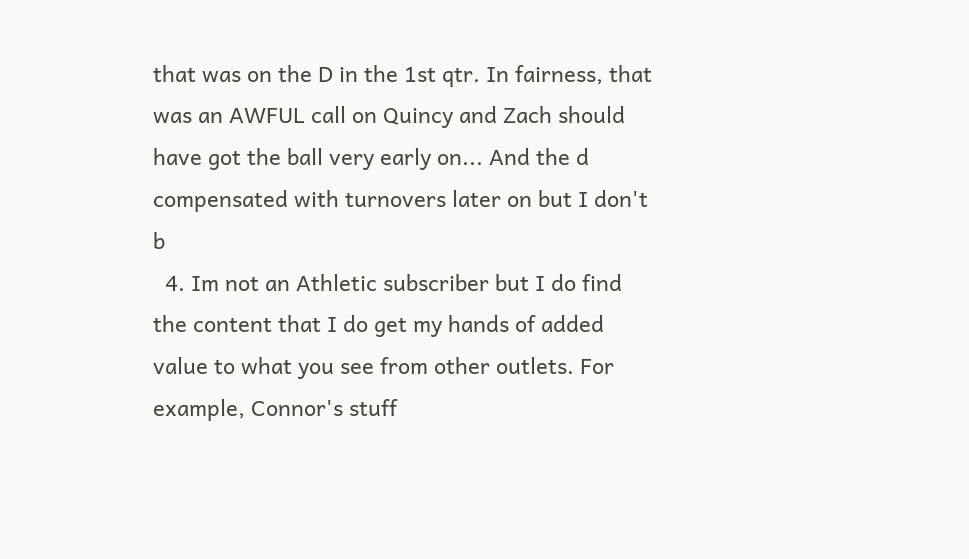that was on the D in the 1st qtr. In fairness, that was an AWFUL call on Quincy and Zach should have got the ball very early on... And the d compensated with turnovers later on but I don't b
  4. Im not an Athletic subscriber but I do find the content that I do get my hands of added value to what you see from other outlets. For example, Connor's stuff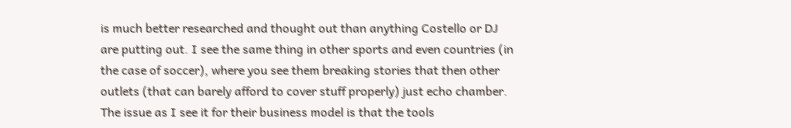is much better researched and thought out than anything Costello or DJ are putting out. I see the same thing in other sports and even countries (in the case of soccer), where you see them breaking stories that then other outlets (that can barely afford to cover stuff properly) just echo chamber. The issue as I see it for their business model is that the tools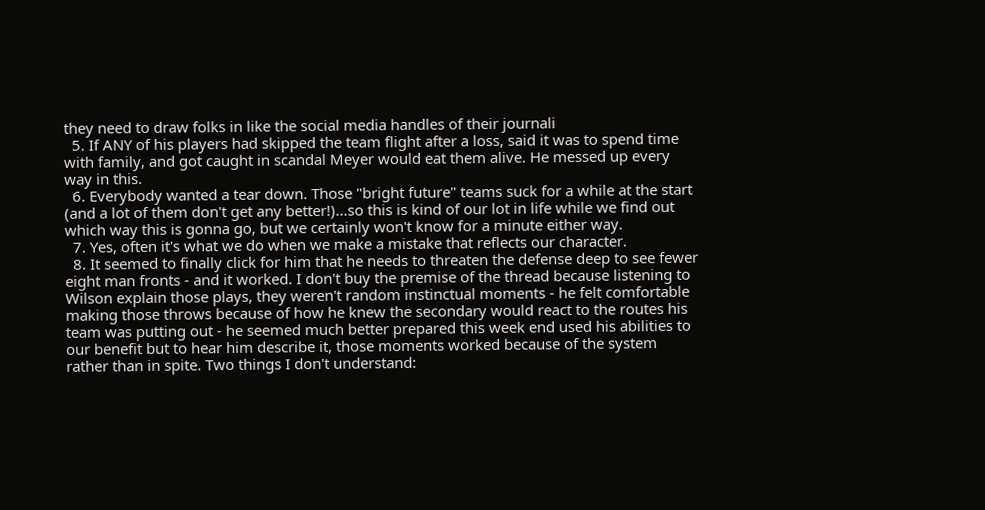they need to draw folks in like the social media handles of their journali
  5. If ANY of his players had skipped the team flight after a loss, said it was to spend time with family, and got caught in scandal Meyer would eat them alive. He messed up every way in this.
  6. Everybody wanted a tear down. Those "bright future" teams suck for a while at the start (and a lot of them don't get any better!)...so this is kind of our lot in life while we find out which way this is gonna go, but we certainly won't know for a minute either way.
  7. Yes, often it's what we do when we make a mistake that reflects our character.
  8. It seemed to finally click for him that he needs to threaten the defense deep to see fewer eight man fronts - and it worked. I don't buy the premise of the thread because listening to Wilson explain those plays, they weren't random instinctual moments - he felt comfortable making those throws because of how he knew the secondary would react to the routes his team was putting out - he seemed much better prepared this week end used his abilities to our benefit but to hear him describe it, those moments worked because of the system rather than in spite. Two things I don't understand: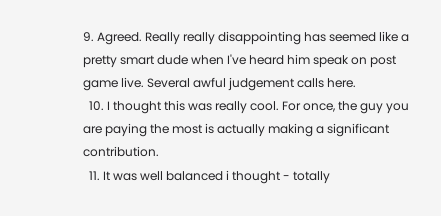9. Agreed. Really really disappointing has seemed like a pretty smart dude when I've heard him speak on post game live. Several awful judgement calls here.
  10. I thought this was really cool. For once, the guy you are paying the most is actually making a significant contribution.
  11. It was well balanced i thought - totally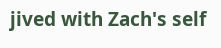jived with Zach's self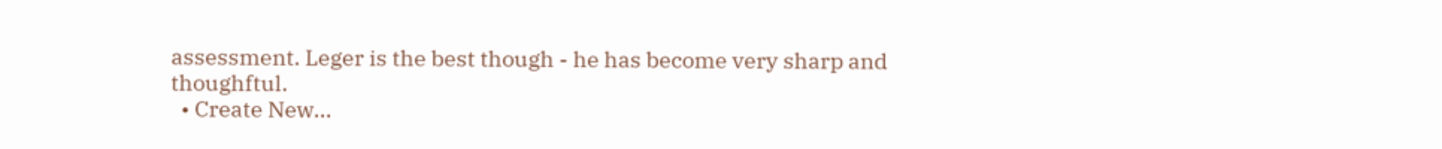assessment. Leger is the best though - he has become very sharp and thoughftul.
  • Create New...